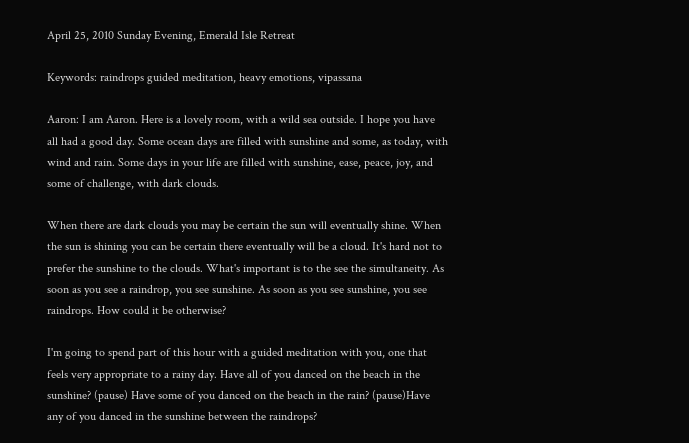April 25, 2010 Sunday Evening, Emerald Isle Retreat

Keywords: raindrops guided meditation, heavy emotions, vipassana

Aaron: I am Aaron. Here is a lovely room, with a wild sea outside. I hope you have all had a good day. Some ocean days are filled with sunshine and some, as today, with wind and rain. Some days in your life are filled with sunshine, ease, peace, joy, and some of challenge, with dark clouds.

When there are dark clouds you may be certain the sun will eventually shine. When the sun is shining you can be certain there eventually will be a cloud. It's hard not to prefer the sunshine to the clouds. What's important is to the see the simultaneity. As soon as you see a raindrop, you see sunshine. As soon as you see sunshine, you see raindrops. How could it be otherwise?

I'm going to spend part of this hour with a guided meditation with you, one that feels very appropriate to a rainy day. Have all of you danced on the beach in the sunshine? (pause) Have some of you danced on the beach in the rain? (pause)Have any of you danced in the sunshine between the raindrops?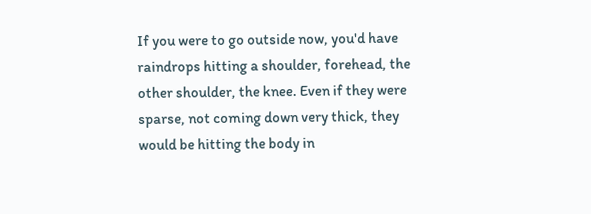If you were to go outside now, you'd have raindrops hitting a shoulder, forehead, the other shoulder, the knee. Even if they were sparse, not coming down very thick, they would be hitting the body in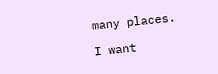many places.

I want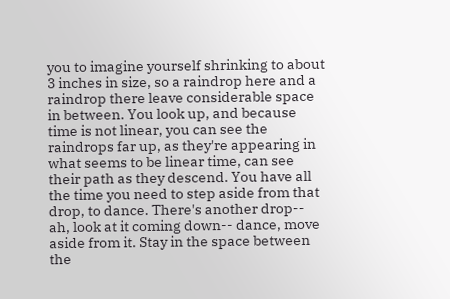you to imagine yourself shrinking to about 3 inches in size, so a raindrop here and a raindrop there leave considerable space in between. You look up, and because time is not linear, you can see the raindrops far up, as they're appearing in what seems to be linear time, can see their path as they descend. You have all the time you need to step aside from that drop, to dance. There's another drop-- ah, look at it coming down-- dance, move aside from it. Stay in the space between the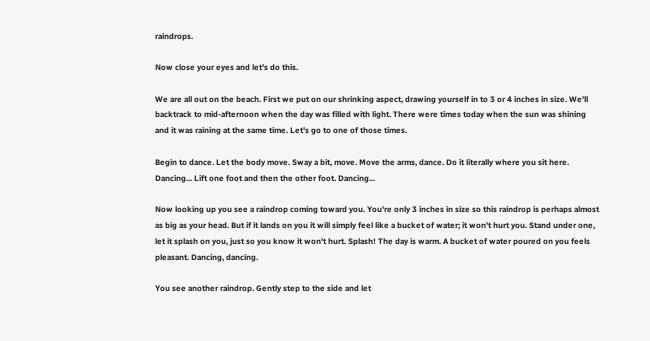raindrops.

Now close your eyes and let's do this.

We are all out on the beach. First we put on our shrinking aspect, drawing yourself in to 3 or 4 inches in size. We'll backtrack to mid-afternoon when the day was filled with light. There were times today when the sun was shining and it was raining at the same time. Let's go to one of those times.

Begin to dance. Let the body move. Sway a bit, move. Move the arms, dance. Do it literally where you sit here. Dancing... Lift one foot and then the other foot. Dancing...

Now looking up you see a raindrop coming toward you. You're only 3 inches in size so this raindrop is perhaps almost as big as your head. But if it lands on you it will simply feel like a bucket of water; it won't hurt you. Stand under one, let it splash on you, just so you know it won't hurt. Splash! The day is warm. A bucket of water poured on you feels pleasant. Dancing, dancing.

You see another raindrop. Gently step to the side and let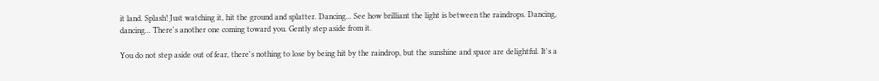it land. Splash! Just watching it, hit the ground and splatter. Dancing... See how brilliant the light is between the raindrops. Dancing, dancing... There's another one coming toward you. Gently step aside from it.

You do not step aside out of fear, there's nothing to lose by being hit by the raindrop, but the sunshine and space are delightful. It's a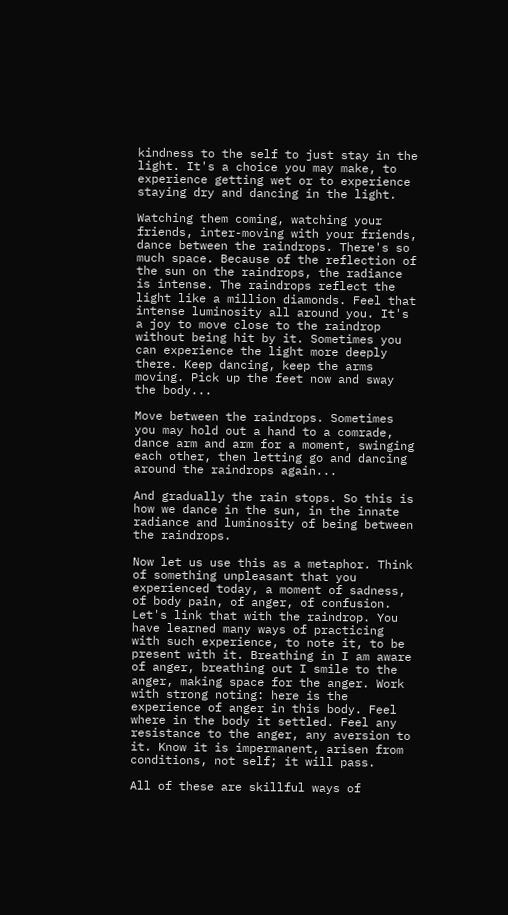kindness to the self to just stay in the light. It's a choice you may make, to experience getting wet or to experience staying dry and dancing in the light.

Watching them coming, watching your friends, inter-moving with your friends, dance between the raindrops. There's so much space. Because of the reflection of the sun on the raindrops, the radiance is intense. The raindrops reflect the light like a million diamonds. Feel that intense luminosity all around you. It's a joy to move close to the raindrop without being hit by it. Sometimes you can experience the light more deeply there. Keep dancing, keep the arms moving. Pick up the feet now and sway the body...

Move between the raindrops. Sometimes you may hold out a hand to a comrade, dance arm and arm for a moment, swinging each other, then letting go and dancing around the raindrops again...

And gradually the rain stops. So this is how we dance in the sun, in the innate radiance and luminosity of being between the raindrops.

Now let us use this as a metaphor. Think of something unpleasant that you experienced today, a moment of sadness, of body pain, of anger, of confusion. Let's link that with the raindrop. You have learned many ways of practicing with such experience, to note it, to be present with it. Breathing in I am aware of anger, breathing out I smile to the anger, making space for the anger. Work with strong noting: here is the experience of anger in this body. Feel where in the body it settled. Feel any resistance to the anger, any aversion to it. Know it is impermanent, arisen from conditions, not self; it will pass.

All of these are skillful ways of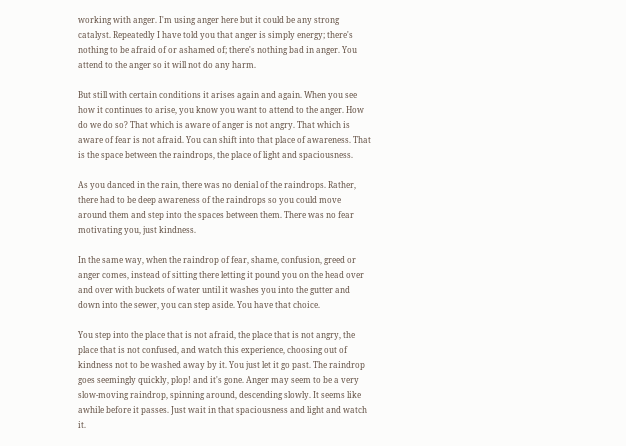working with anger. I'm using anger here but it could be any strong catalyst. Repeatedly I have told you that anger is simply energy; there's nothing to be afraid of or ashamed of; there's nothing bad in anger. You attend to the anger so it will not do any harm.

But still with certain conditions it arises again and again. When you see how it continues to arise, you know you want to attend to the anger. How do we do so? That which is aware of anger is not angry. That which is aware of fear is not afraid. You can shift into that place of awareness. That is the space between the raindrops, the place of light and spaciousness.

As you danced in the rain, there was no denial of the raindrops. Rather, there had to be deep awareness of the raindrops so you could move around them and step into the spaces between them. There was no fear motivating you, just kindness.

In the same way, when the raindrop of fear, shame, confusion, greed or anger comes, instead of sitting there letting it pound you on the head over and over with buckets of water until it washes you into the gutter and down into the sewer, you can step aside. You have that choice.

You step into the place that is not afraid, the place that is not angry, the place that is not confused, and watch this experience, choosing out of kindness not to be washed away by it. You just let it go past. The raindrop goes seemingly quickly, plop! and it's gone. Anger may seem to be a very slow-moving raindrop, spinning around, descending slowly. It seems like awhile before it passes. Just wait in that spaciousness and light and watch it.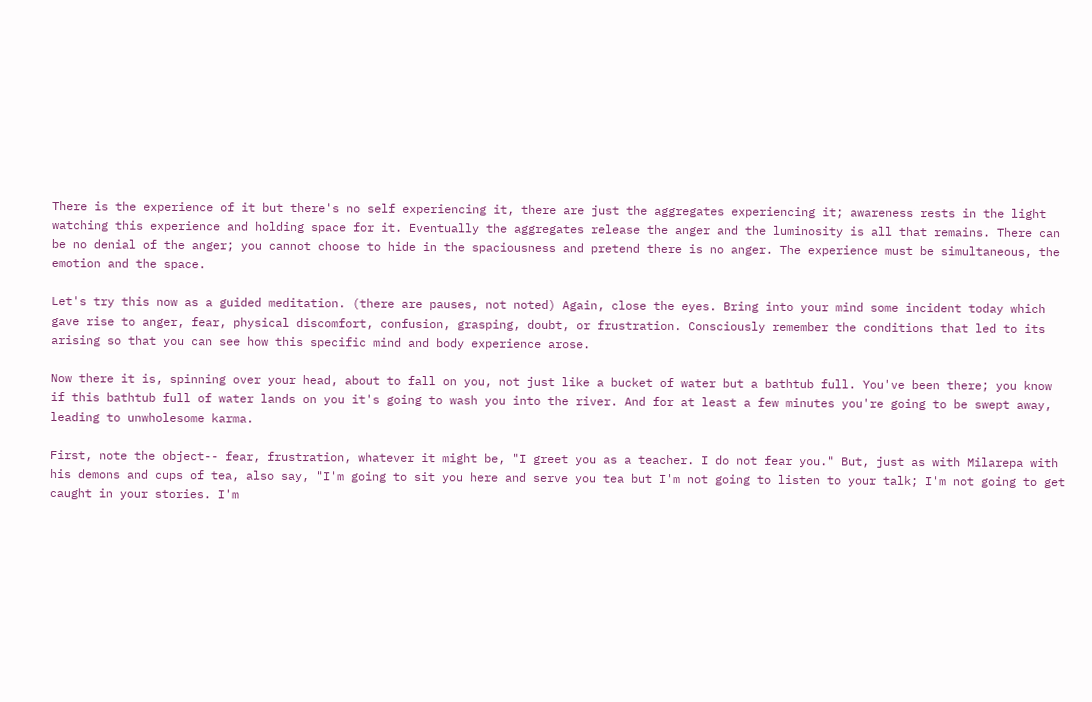There is the experience of it but there's no self experiencing it, there are just the aggregates experiencing it; awareness rests in the light watching this experience and holding space for it. Eventually the aggregates release the anger and the luminosity is all that remains. There can be no denial of the anger; you cannot choose to hide in the spaciousness and pretend there is no anger. The experience must be simultaneous, the emotion and the space.

Let's try this now as a guided meditation. (there are pauses, not noted) Again, close the eyes. Bring into your mind some incident today which gave rise to anger, fear, physical discomfort, confusion, grasping, doubt, or frustration. Consciously remember the conditions that led to its arising so that you can see how this specific mind and body experience arose.

Now there it is, spinning over your head, about to fall on you, not just like a bucket of water but a bathtub full. You've been there; you know if this bathtub full of water lands on you it's going to wash you into the river. And for at least a few minutes you're going to be swept away, leading to unwholesome karma.

First, note the object-- fear, frustration, whatever it might be, "I greet you as a teacher. I do not fear you." But, just as with Milarepa with his demons and cups of tea, also say, "I'm going to sit you here and serve you tea but I'm not going to listen to your talk; I'm not going to get caught in your stories. I'm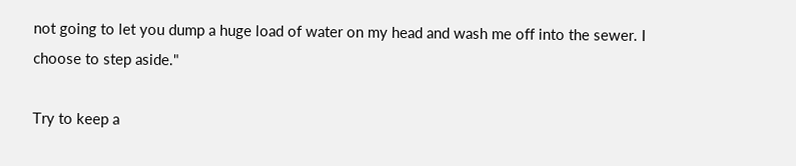not going to let you dump a huge load of water on my head and wash me off into the sewer. I choose to step aside."

Try to keep a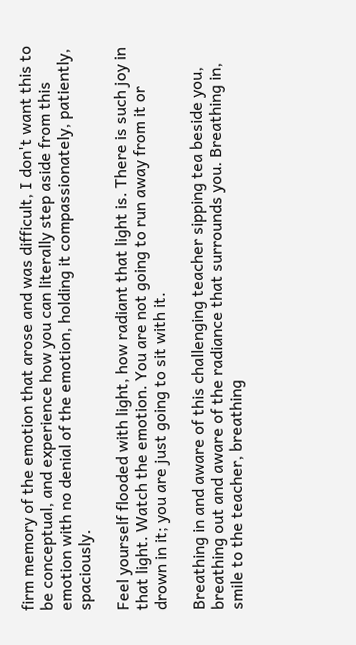firm memory of the emotion that arose and was difficult, I don't want this to be conceptual, and experience how you can literally step aside from this emotion with no denial of the emotion, holding it compassionately, patiently, spaciously.

Feel yourself flooded with light, how radiant that light is. There is such joy in that light. Watch the emotion. You are not going to run away from it or drown in it; you are just going to sit with it.

Breathing in and aware of this challenging teacher sipping tea beside you, breathing out and aware of the radiance that surrounds you. Breathing in, smile to the teacher, breathing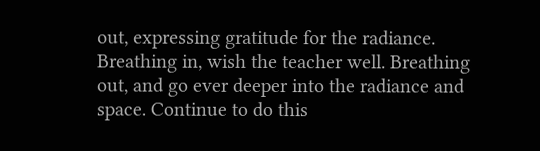out, expressing gratitude for the radiance. Breathing in, wish the teacher well. Breathing out, and go ever deeper into the radiance and space. Continue to do this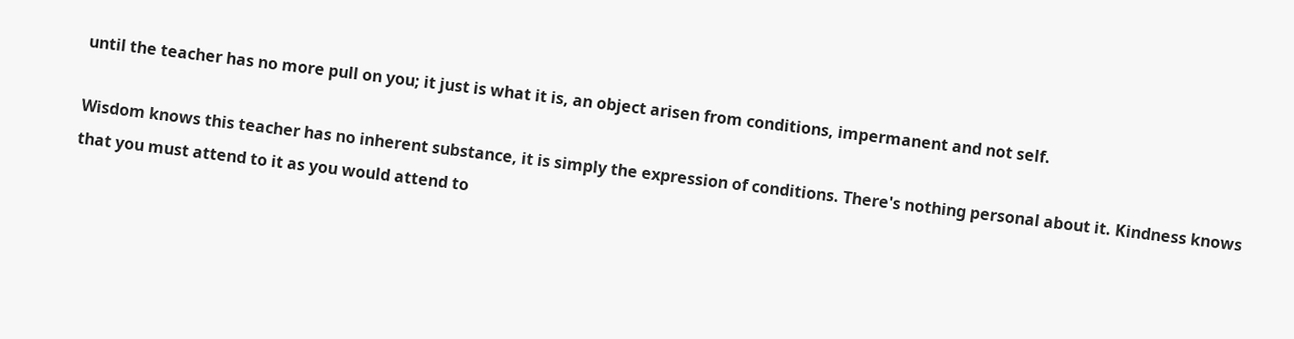until the teacher has no more pull on you; it just is what it is, an object arisen from conditions, impermanent and not self.

Wisdom knows this teacher has no inherent substance, it is simply the expression of conditions. There's nothing personal about it. Kindness knows that you must attend to it as you would attend to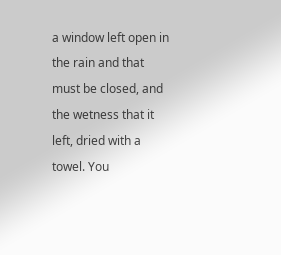a window left open in the rain and that must be closed, and the wetness that it left, dried with a towel. You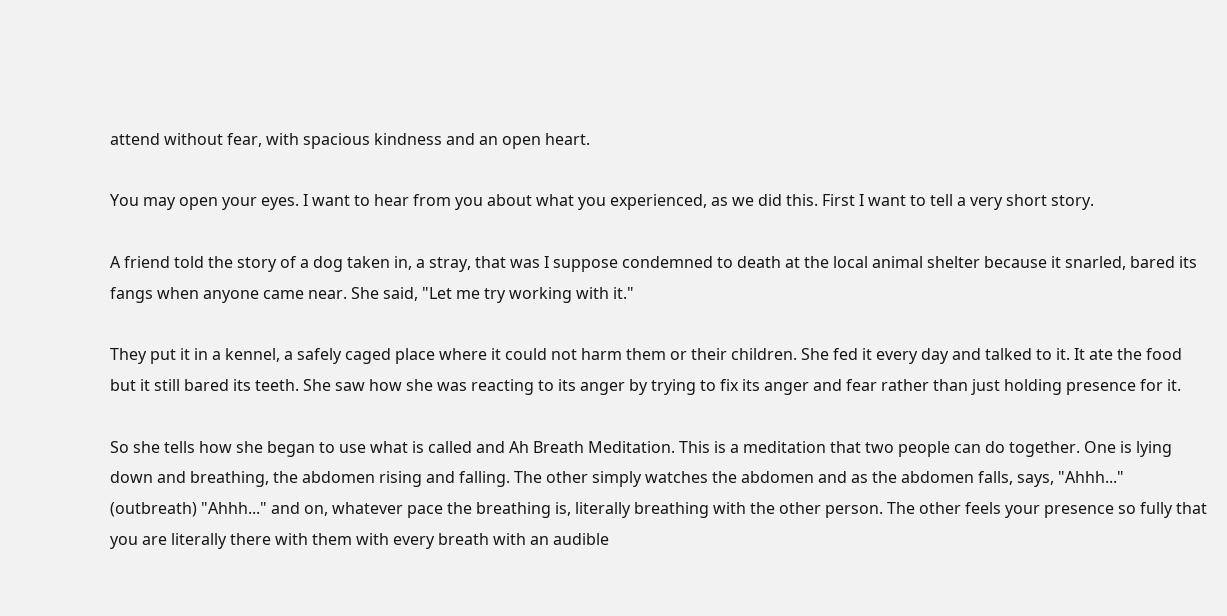attend without fear, with spacious kindness and an open heart.

You may open your eyes. I want to hear from you about what you experienced, as we did this. First I want to tell a very short story.

A friend told the story of a dog taken in, a stray, that was I suppose condemned to death at the local animal shelter because it snarled, bared its fangs when anyone came near. She said, "Let me try working with it."

They put it in a kennel, a safely caged place where it could not harm them or their children. She fed it every day and talked to it. It ate the food but it still bared its teeth. She saw how she was reacting to its anger by trying to fix its anger and fear rather than just holding presence for it.

So she tells how she began to use what is called and Ah Breath Meditation. This is a meditation that two people can do together. One is lying down and breathing, the abdomen rising and falling. The other simply watches the abdomen and as the abdomen falls, says, "Ahhh..." (outbreath) "Ahhh..." and on, whatever pace the breathing is, literally breathing with the other person. The other feels your presence so fully that you are literally there with them with every breath with an audible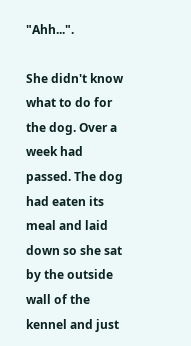"Ahh...".

She didn't know what to do for the dog. Over a week had passed. The dog had eaten its meal and laid down so she sat by the outside wall of the kennel and just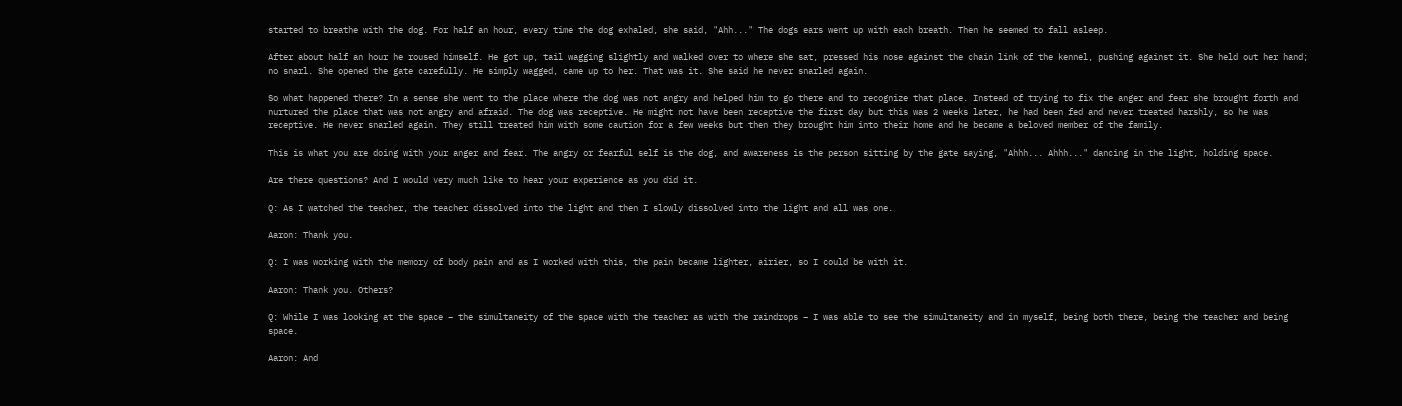started to breathe with the dog. For half an hour, every time the dog exhaled, she said, "Ahh..." The dogs ears went up with each breath. Then he seemed to fall asleep.

After about half an hour he roused himself. He got up, tail wagging slightly and walked over to where she sat, pressed his nose against the chain link of the kennel, pushing against it. She held out her hand; no snarl. She opened the gate carefully. He simply wagged, came up to her. That was it. She said he never snarled again.

So what happened there? In a sense she went to the place where the dog was not angry and helped him to go there and to recognize that place. Instead of trying to fix the anger and fear she brought forth and nurtured the place that was not angry and afraid. The dog was receptive. He might not have been receptive the first day but this was 2 weeks later, he had been fed and never treated harshly, so he was receptive. He never snarled again. They still treated him with some caution for a few weeks but then they brought him into their home and he became a beloved member of the family.

This is what you are doing with your anger and fear. The angry or fearful self is the dog, and awareness is the person sitting by the gate saying, "Ahhh... Ahhh..." dancing in the light, holding space.

Are there questions? And I would very much like to hear your experience as you did it.

Q: As I watched the teacher, the teacher dissolved into the light and then I slowly dissolved into the light and all was one.

Aaron: Thank you.

Q: I was working with the memory of body pain and as I worked with this, the pain became lighter, airier, so I could be with it.

Aaron: Thank you. Others?

Q: While I was looking at the space – the simultaneity of the space with the teacher as with the raindrops – I was able to see the simultaneity and in myself, being both there, being the teacher and being space.

Aaron: And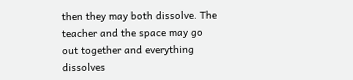then they may both dissolve. The teacher and the space may go out together and everything dissolves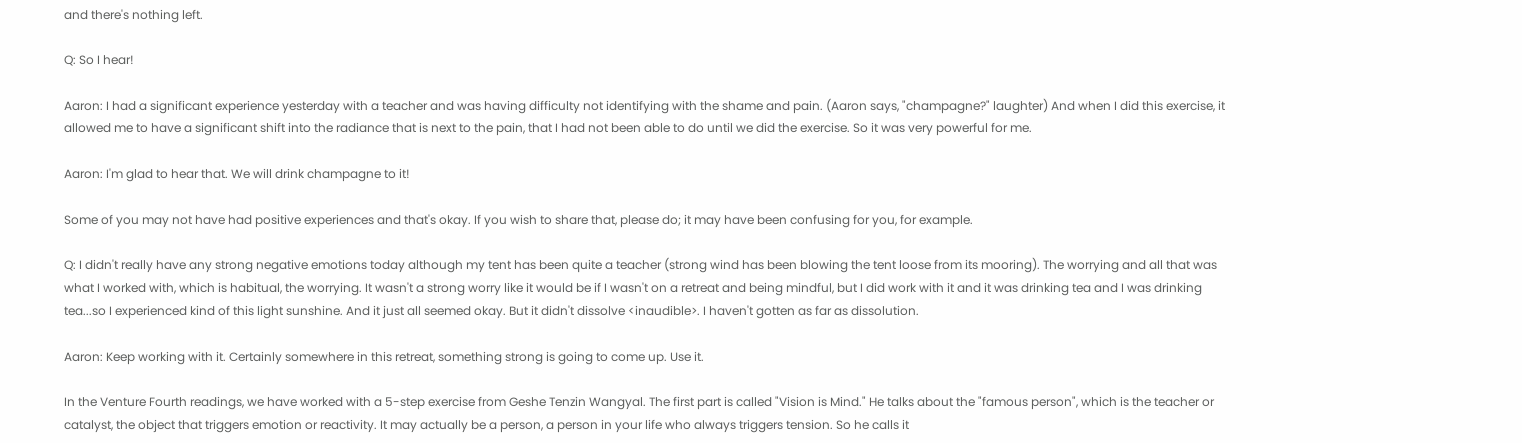and there's nothing left.

Q: So I hear!

Aaron: I had a significant experience yesterday with a teacher and was having difficulty not identifying with the shame and pain. (Aaron says, "champagne?" laughter) And when I did this exercise, it allowed me to have a significant shift into the radiance that is next to the pain, that I had not been able to do until we did the exercise. So it was very powerful for me.

Aaron: I'm glad to hear that. We will drink champagne to it!

Some of you may not have had positive experiences and that's okay. If you wish to share that, please do; it may have been confusing for you, for example.

Q: I didn't really have any strong negative emotions today although my tent has been quite a teacher (strong wind has been blowing the tent loose from its mooring). The worrying and all that was what I worked with, which is habitual, the worrying. It wasn't a strong worry like it would be if I wasn't on a retreat and being mindful, but I did work with it and it was drinking tea and I was drinking tea...so I experienced kind of this light sunshine. And it just all seemed okay. But it didn't dissolve <inaudible>. I haven't gotten as far as dissolution.

Aaron: Keep working with it. Certainly somewhere in this retreat, something strong is going to come up. Use it.

In the Venture Fourth readings, we have worked with a 5-step exercise from Geshe Tenzin Wangyal. The first part is called "Vision is Mind." He talks about the "famous person", which is the teacher or catalyst, the object that triggers emotion or reactivity. It may actually be a person, a person in your life who always triggers tension. So he calls it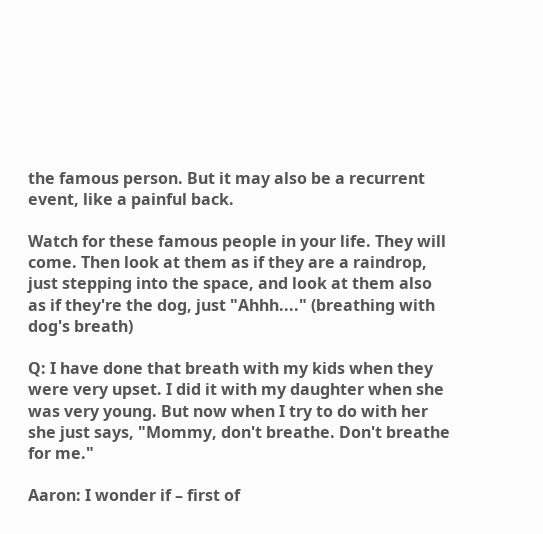the famous person. But it may also be a recurrent event, like a painful back.

Watch for these famous people in your life. They will come. Then look at them as if they are a raindrop, just stepping into the space, and look at them also as if they're the dog, just "Ahhh...." (breathing with dog's breath)

Q: I have done that breath with my kids when they were very upset. I did it with my daughter when she was very young. But now when I try to do with her she just says, "Mommy, don't breathe. Don't breathe for me."

Aaron: I wonder if – first of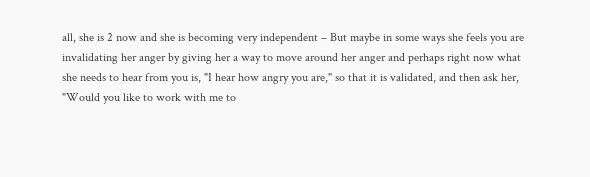all, she is 2 now and she is becoming very independent – But maybe in some ways she feels you are invalidating her anger by giving her a way to move around her anger and perhaps right now what she needs to hear from you is, "I hear how angry you are," so that it is validated, and then ask her, "Would you like to work with me to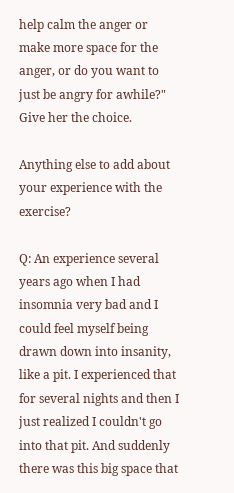help calm the anger or make more space for the anger, or do you want to just be angry for awhile?" Give her the choice.

Anything else to add about your experience with the exercise?

Q: An experience several years ago when I had insomnia very bad and I could feel myself being drawn down into insanity, like a pit. I experienced that for several nights and then I just realized I couldn't go into that pit. And suddenly there was this big space that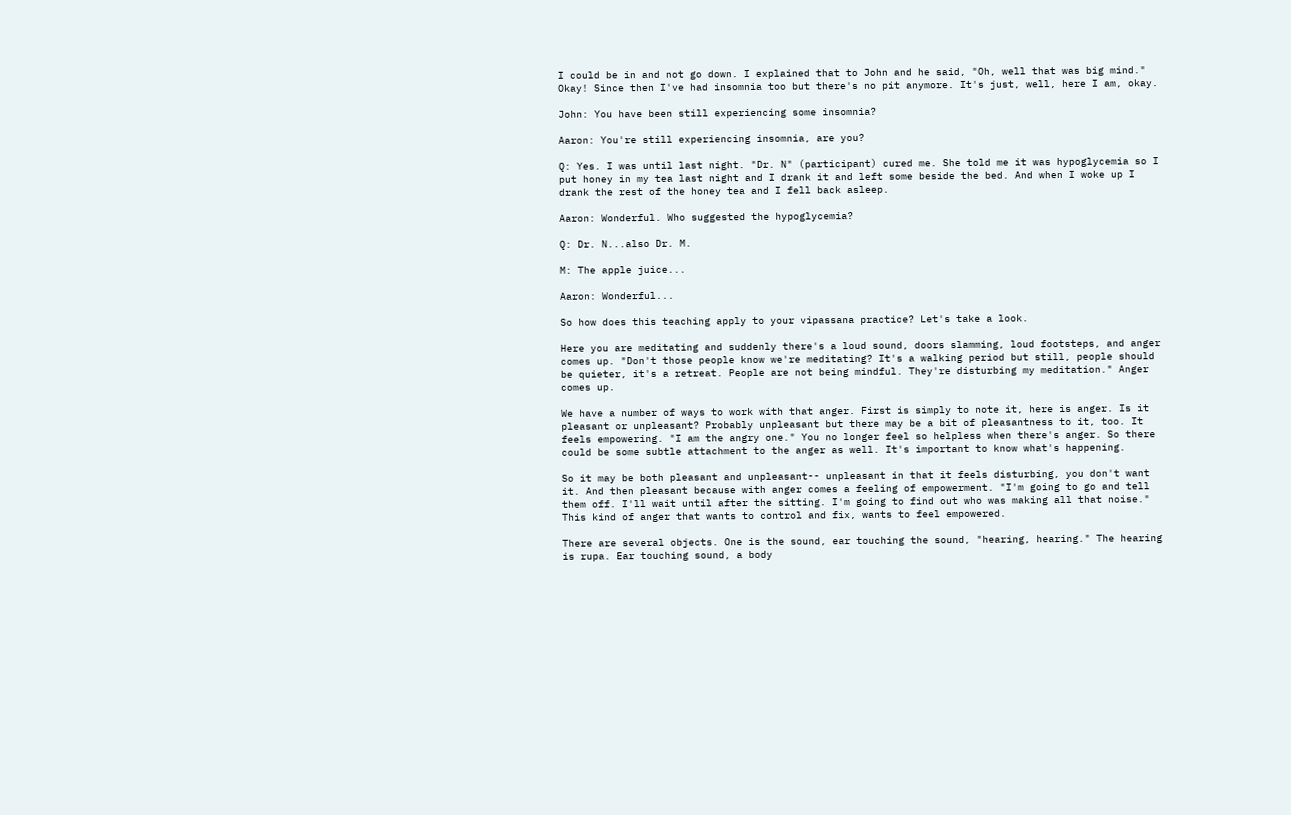I could be in and not go down. I explained that to John and he said, "Oh, well that was big mind." Okay! Since then I've had insomnia too but there's no pit anymore. It's just, well, here I am, okay.

John: You have been still experiencing some insomnia?

Aaron: You're still experiencing insomnia, are you?

Q: Yes. I was until last night. "Dr. N" (participant) cured me. She told me it was hypoglycemia so I put honey in my tea last night and I drank it and left some beside the bed. And when I woke up I drank the rest of the honey tea and I fell back asleep.

Aaron: Wonderful. Who suggested the hypoglycemia?

Q: Dr. N...also Dr. M.

M: The apple juice...

Aaron: Wonderful...

So how does this teaching apply to your vipassana practice? Let's take a look.

Here you are meditating and suddenly there's a loud sound, doors slamming, loud footsteps, and anger comes up. "Don't those people know we're meditating? It's a walking period but still, people should be quieter, it's a retreat. People are not being mindful. They're disturbing my meditation." Anger comes up.

We have a number of ways to work with that anger. First is simply to note it, here is anger. Is it pleasant or unpleasant? Probably unpleasant but there may be a bit of pleasantness to it, too. It feels empowering. "I am the angry one." You no longer feel so helpless when there's anger. So there could be some subtle attachment to the anger as well. It's important to know what's happening.

So it may be both pleasant and unpleasant-- unpleasant in that it feels disturbing, you don't want it. And then pleasant because with anger comes a feeling of empowerment. "I'm going to go and tell them off. I'll wait until after the sitting. I'm going to find out who was making all that noise." This kind of anger that wants to control and fix, wants to feel empowered.

There are several objects. One is the sound, ear touching the sound, "hearing, hearing." The hearing is rupa. Ear touching sound, a body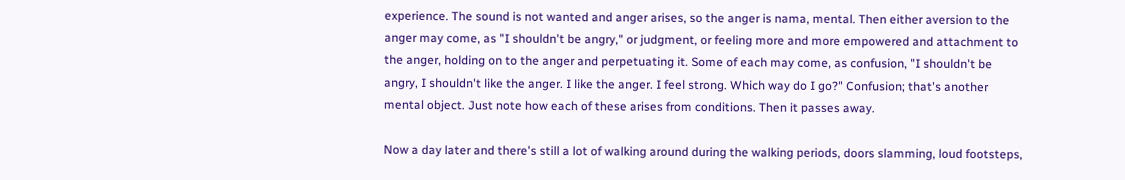experience. The sound is not wanted and anger arises, so the anger is nama, mental. Then either aversion to the anger may come, as "I shouldn't be angry," or judgment, or feeling more and more empowered and attachment to the anger, holding on to the anger and perpetuating it. Some of each may come, as confusion, "I shouldn't be angry, I shouldn't like the anger. I like the anger. I feel strong. Which way do I go?" Confusion; that's another mental object. Just note how each of these arises from conditions. Then it passes away.

Now a day later and there's still a lot of walking around during the walking periods, doors slamming, loud footsteps,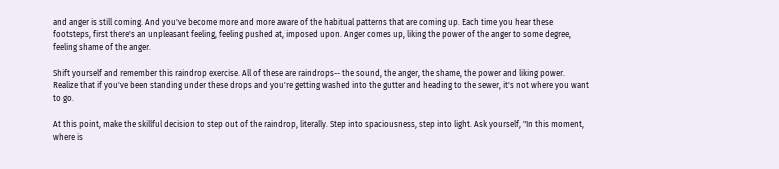and anger is still coming. And you've become more and more aware of the habitual patterns that are coming up. Each time you hear these footsteps, first there's an unpleasant feeling, feeling pushed at, imposed upon. Anger comes up, liking the power of the anger to some degree, feeling shame of the anger.

Shift yourself and remember this raindrop exercise. All of these are raindrops-- the sound, the anger, the shame, the power and liking power. Realize that if you've been standing under these drops and you're getting washed into the gutter and heading to the sewer, it's not where you want to go.

At this point, make the skillful decision to step out of the raindrop, literally. Step into spaciousness, step into light. Ask yourself, "In this moment, where is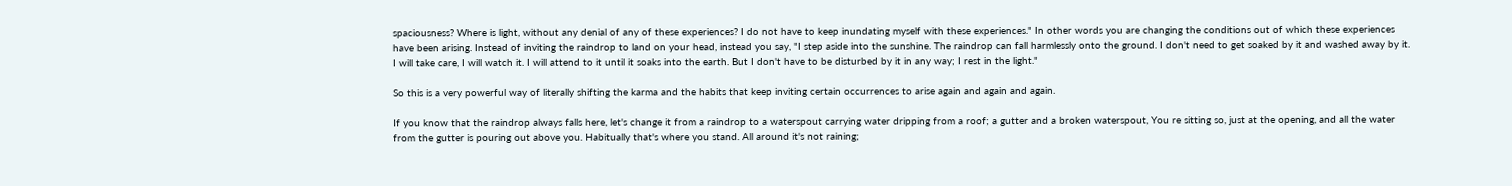spaciousness? Where is light, without any denial of any of these experiences? I do not have to keep inundating myself with these experiences." In other words you are changing the conditions out of which these experiences have been arising. Instead of inviting the raindrop to land on your head, instead you say, "I step aside into the sunshine. The raindrop can fall harmlessly onto the ground. I don't need to get soaked by it and washed away by it. I will take care, I will watch it. I will attend to it until it soaks into the earth. But I don't have to be disturbed by it in any way; I rest in the light."

So this is a very powerful way of literally shifting the karma and the habits that keep inviting certain occurrences to arise again and again and again.

If you know that the raindrop always falls here, let's change it from a raindrop to a waterspout carrying water dripping from a roof; a gutter and a broken waterspout, You re sitting so, just at the opening, and all the water from the gutter is pouring out above you. Habitually that's where you stand. All around it's not raining;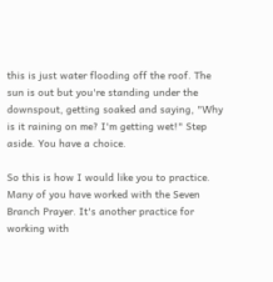this is just water flooding off the roof. The sun is out but you're standing under the downspout, getting soaked and saying, "Why is it raining on me? I'm getting wet!" Step aside. You have a choice.

So this is how I would like you to practice. Many of you have worked with the Seven Branch Prayer. It's another practice for working with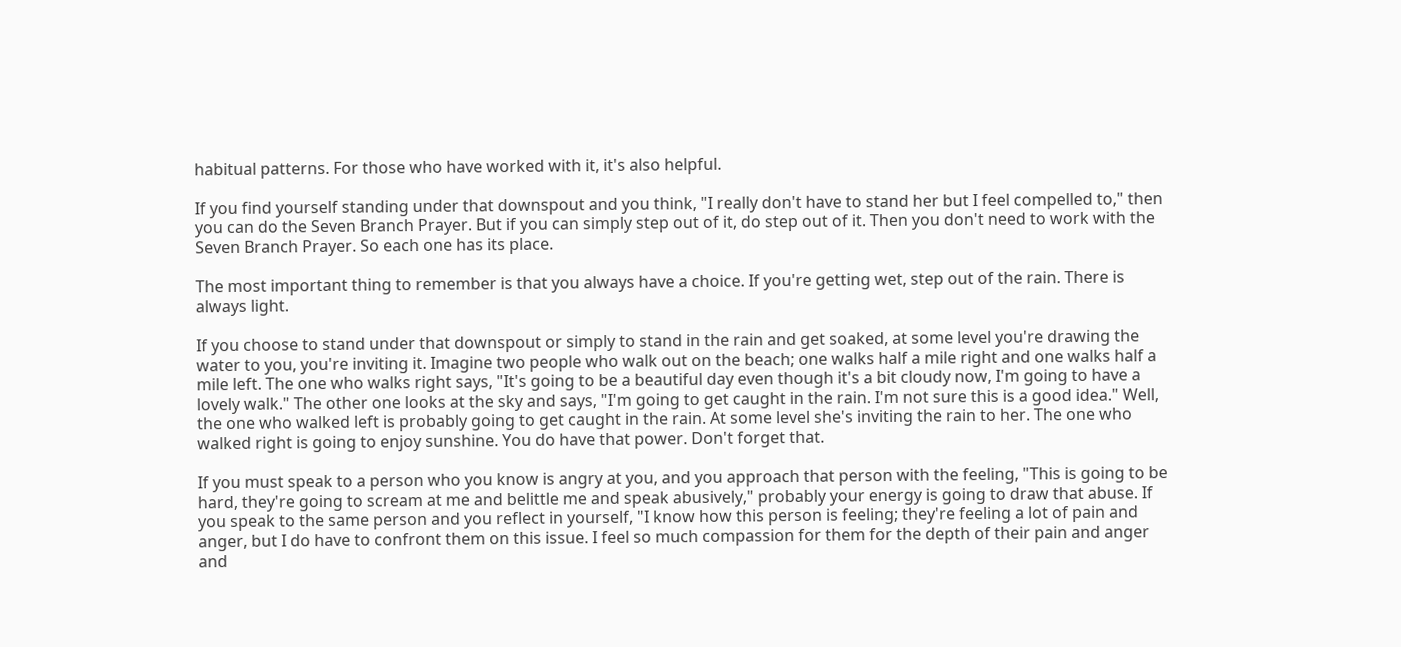habitual patterns. For those who have worked with it, it's also helpful.

If you find yourself standing under that downspout and you think, "I really don't have to stand her but I feel compelled to," then you can do the Seven Branch Prayer. But if you can simply step out of it, do step out of it. Then you don't need to work with the Seven Branch Prayer. So each one has its place.

The most important thing to remember is that you always have a choice. If you're getting wet, step out of the rain. There is always light.

If you choose to stand under that downspout or simply to stand in the rain and get soaked, at some level you're drawing the water to you, you're inviting it. Imagine two people who walk out on the beach; one walks half a mile right and one walks half a mile left. The one who walks right says, "It's going to be a beautiful day even though it's a bit cloudy now, I'm going to have a lovely walk." The other one looks at the sky and says, "I'm going to get caught in the rain. I'm not sure this is a good idea." Well, the one who walked left is probably going to get caught in the rain. At some level she's inviting the rain to her. The one who walked right is going to enjoy sunshine. You do have that power. Don't forget that.

If you must speak to a person who you know is angry at you, and you approach that person with the feeling, "This is going to be hard, they're going to scream at me and belittle me and speak abusively," probably your energy is going to draw that abuse. If you speak to the same person and you reflect in yourself, "I know how this person is feeling; they're feeling a lot of pain and anger, but I do have to confront them on this issue. I feel so much compassion for them for the depth of their pain and anger and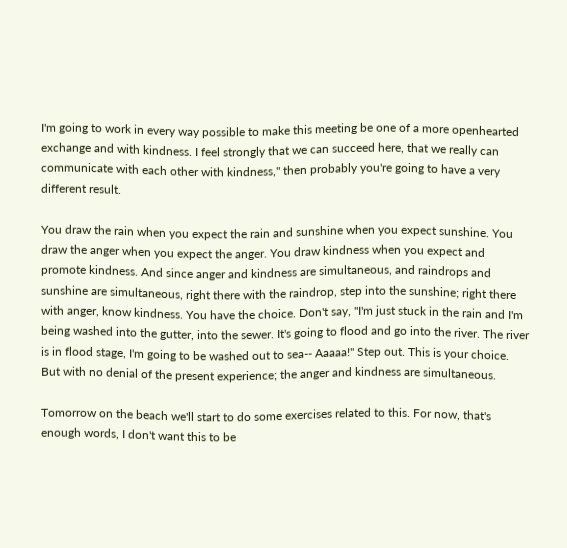I'm going to work in every way possible to make this meeting be one of a more openhearted exchange and with kindness. I feel strongly that we can succeed here, that we really can communicate with each other with kindness," then probably you're going to have a very different result.

You draw the rain when you expect the rain and sunshine when you expect sunshine. You draw the anger when you expect the anger. You draw kindness when you expect and promote kindness. And since anger and kindness are simultaneous, and raindrops and sunshine are simultaneous, right there with the raindrop, step into the sunshine; right there with anger, know kindness. You have the choice. Don't say, "I'm just stuck in the rain and I'm being washed into the gutter, into the sewer. It's going to flood and go into the river. The river is in flood stage, I'm going to be washed out to sea-- Aaaaa!" Step out. This is your choice. But with no denial of the present experience; the anger and kindness are simultaneous.

Tomorrow on the beach we'll start to do some exercises related to this. For now, that's enough words, I don't want this to be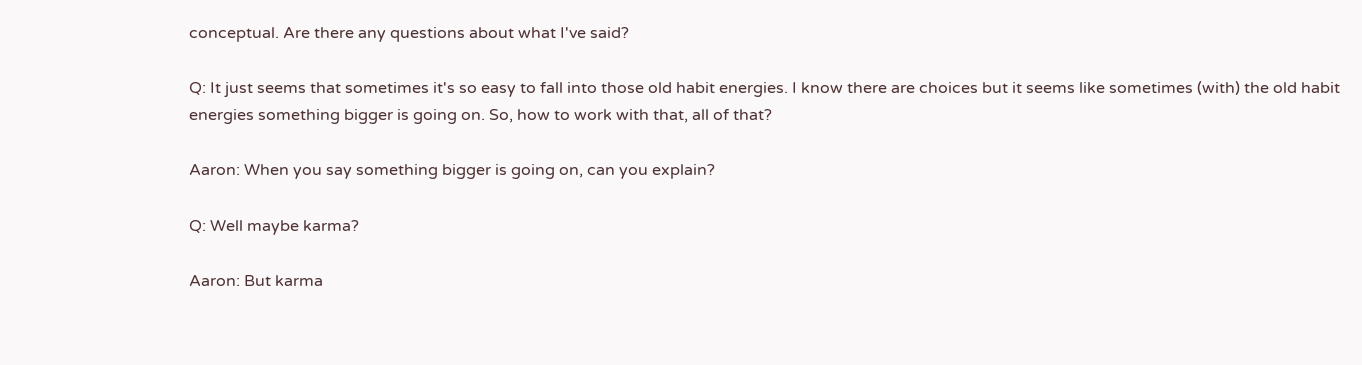conceptual. Are there any questions about what I've said?

Q: It just seems that sometimes it's so easy to fall into those old habit energies. I know there are choices but it seems like sometimes (with) the old habit energies something bigger is going on. So, how to work with that, all of that?

Aaron: When you say something bigger is going on, can you explain?

Q: Well maybe karma?

Aaron: But karma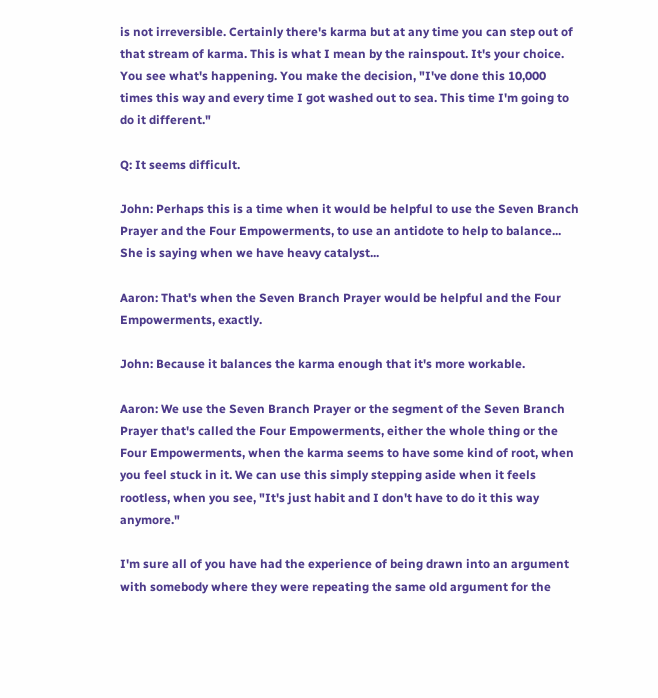is not irreversible. Certainly there's karma but at any time you can step out of that stream of karma. This is what I mean by the rainspout. It's your choice. You see what's happening. You make the decision, "I've done this 10,000 times this way and every time I got washed out to sea. This time I'm going to do it different."

Q: It seems difficult.

John: Perhaps this is a time when it would be helpful to use the Seven Branch Prayer and the Four Empowerments, to use an antidote to help to balance... She is saying when we have heavy catalyst...

Aaron: That's when the Seven Branch Prayer would be helpful and the Four Empowerments, exactly.

John: Because it balances the karma enough that it's more workable.

Aaron: We use the Seven Branch Prayer or the segment of the Seven Branch Prayer that's called the Four Empowerments, either the whole thing or the Four Empowerments, when the karma seems to have some kind of root, when you feel stuck in it. We can use this simply stepping aside when it feels rootless, when you see, "It's just habit and I don't have to do it this way anymore."

I'm sure all of you have had the experience of being drawn into an argument with somebody where they were repeating the same old argument for the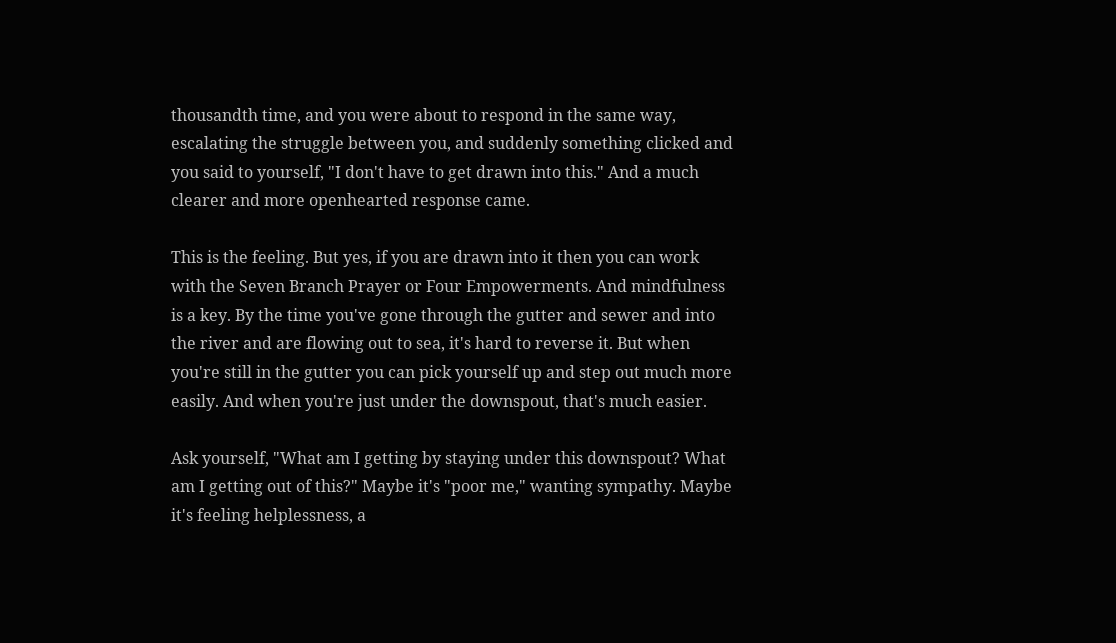thousandth time, and you were about to respond in the same way, escalating the struggle between you, and suddenly something clicked and you said to yourself, "I don't have to get drawn into this." And a much clearer and more openhearted response came.

This is the feeling. But yes, if you are drawn into it then you can work with the Seven Branch Prayer or Four Empowerments. And mindfulness is a key. By the time you've gone through the gutter and sewer and into the river and are flowing out to sea, it's hard to reverse it. But when you're still in the gutter you can pick yourself up and step out much more easily. And when you're just under the downspout, that's much easier.

Ask yourself, "What am I getting by staying under this downspout? What am I getting out of this?" Maybe it's "poor me," wanting sympathy. Maybe it's feeling helplessness, a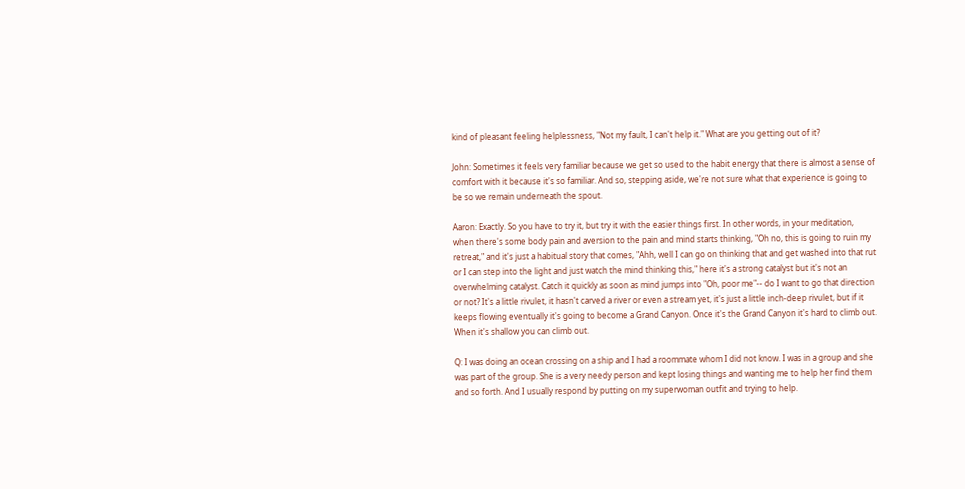kind of pleasant feeling helplessness, "Not my fault, I can't help it." What are you getting out of it?

John: Sometimes it feels very familiar because we get so used to the habit energy that there is almost a sense of comfort with it because it's so familiar. And so, stepping aside, we're not sure what that experience is going to be so we remain underneath the spout.

Aaron: Exactly. So you have to try it, but try it with the easier things first. In other words, in your meditation, when there's some body pain and aversion to the pain and mind starts thinking, "Oh no, this is going to ruin my retreat," and it's just a habitual story that comes, "Ahh, well I can go on thinking that and get washed into that rut or I can step into the light and just watch the mind thinking this," here it's a strong catalyst but it's not an overwhelming catalyst. Catch it quickly as soon as mind jumps into "Oh, poor me"-- do I want to go that direction or not? It's a little rivulet, it hasn't carved a river or even a stream yet, it's just a little inch-deep rivulet, but if it keeps flowing eventually it's going to become a Grand Canyon. Once it's the Grand Canyon it's hard to climb out. When it's shallow you can climb out.

Q: I was doing an ocean crossing on a ship and I had a roommate whom I did not know. I was in a group and she was part of the group. She is a very needy person and kept losing things and wanting me to help her find them and so forth. And I usually respond by putting on my superwoman outfit and trying to help.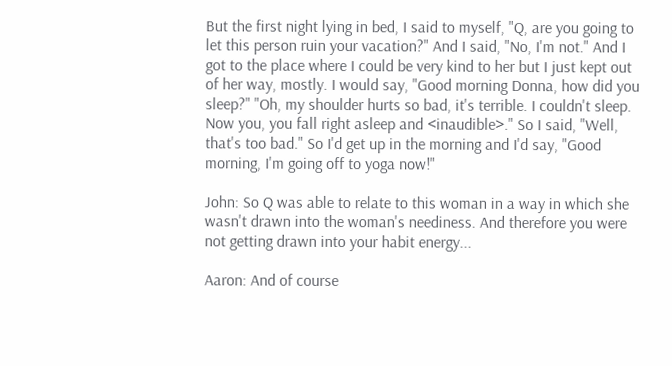But the first night lying in bed, I said to myself, "Q, are you going to let this person ruin your vacation?" And I said, "No, I'm not." And I got to the place where I could be very kind to her but I just kept out of her way, mostly. I would say, "Good morning Donna, how did you sleep?" "Oh, my shoulder hurts so bad, it's terrible. I couldn't sleep. Now you, you fall right asleep and <inaudible>." So I said, "Well, that's too bad." So I'd get up in the morning and I'd say, "Good morning, I'm going off to yoga now!"

John: So Q was able to relate to this woman in a way in which she wasn't drawn into the woman's neediness. And therefore you were not getting drawn into your habit energy...

Aaron: And of course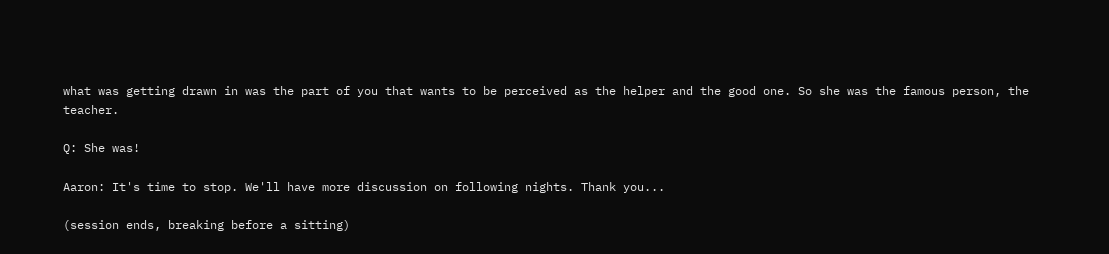what was getting drawn in was the part of you that wants to be perceived as the helper and the good one. So she was the famous person, the teacher.

Q: She was!

Aaron: It's time to stop. We'll have more discussion on following nights. Thank you...

(session ends, breaking before a sitting)